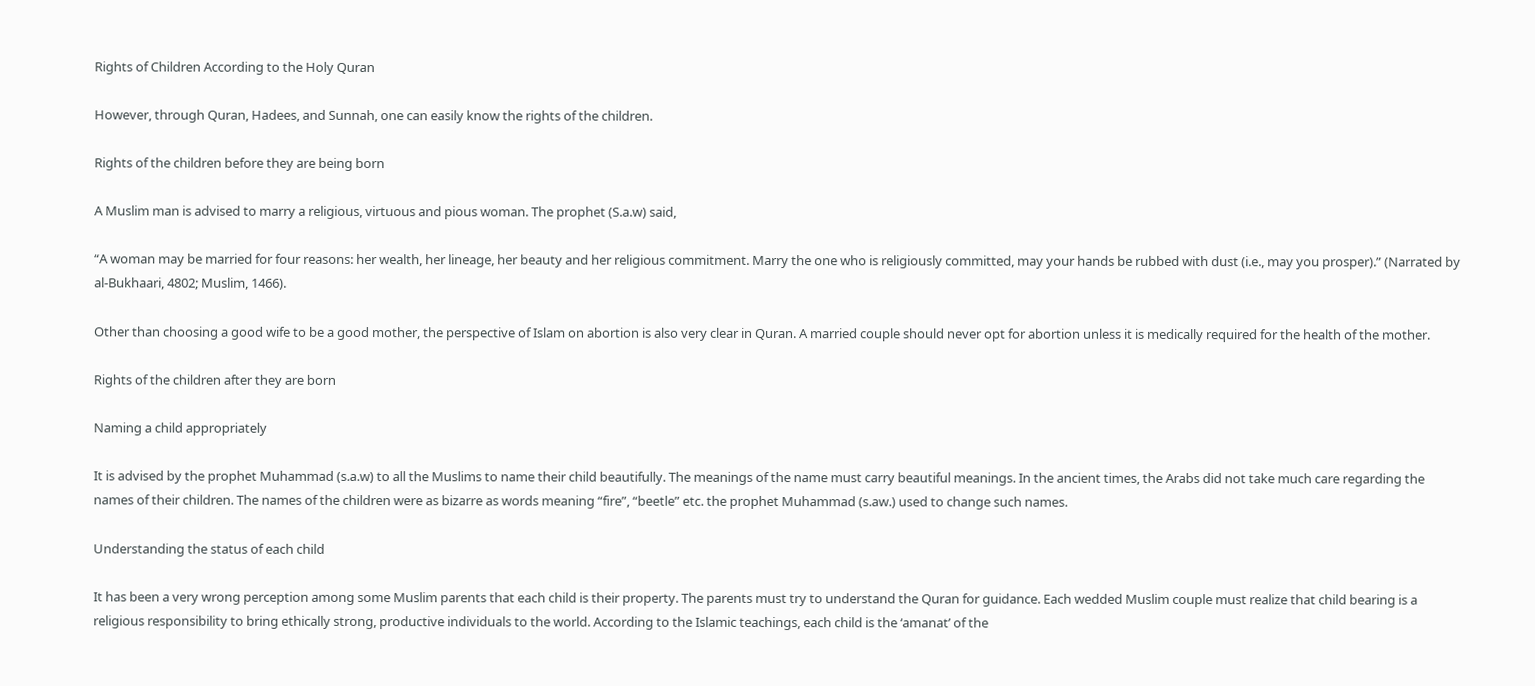Rights of Children According to the Holy Quran

However, through Quran, Hadees, and Sunnah, one can easily know the rights of the children.

Rights of the children before they are being born

A Muslim man is advised to marry a religious, virtuous and pious woman. The prophet (S.a.w) said,

“A woman may be married for four reasons: her wealth, her lineage, her beauty and her religious commitment. Marry the one who is religiously committed, may your hands be rubbed with dust (i.e., may you prosper).” (Narrated by al-Bukhaari, 4802; Muslim, 1466).

Other than choosing a good wife to be a good mother, the perspective of Islam on abortion is also very clear in Quran. A married couple should never opt for abortion unless it is medically required for the health of the mother.

Rights of the children after they are born

Naming a child appropriately

It is advised by the prophet Muhammad (s.a.w) to all the Muslims to name their child beautifully. The meanings of the name must carry beautiful meanings. In the ancient times, the Arabs did not take much care regarding the names of their children. The names of the children were as bizarre as words meaning “fire”, “beetle” etc. the prophet Muhammad (s.aw.) used to change such names.

Understanding the status of each child

It has been a very wrong perception among some Muslim parents that each child is their property. The parents must try to understand the Quran for guidance. Each wedded Muslim couple must realize that child bearing is a  religious responsibility to bring ethically strong, productive individuals to the world. According to the Islamic teachings, each child is the ‘amanat’ of the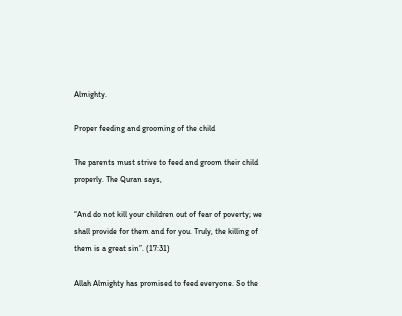Almighty.

Proper feeding and grooming of the child

The parents must strive to feed and groom their child properly. The Quran says,

“And do not kill your children out of fear of poverty; we shall provide for them and for you. Truly, the killing of them is a great sin”. (17:31)

Allah Almighty has promised to feed everyone. So the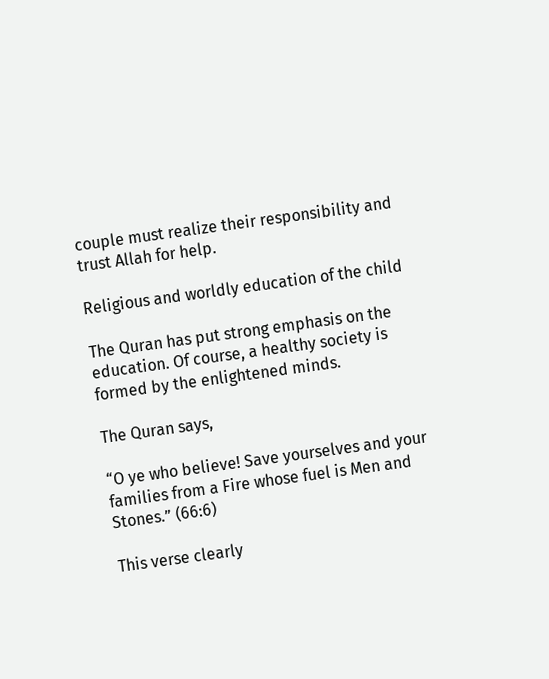couple must realize their responsibility and trust Allah for help.

Religious and worldly education of the child

The Quran has put strong emphasis on the education. Of course, a healthy society is formed by the enlightened minds.

The Quran says,

“O ye who believe! Save yourselves and your families from a Fire whose fuel is Men and Stones.” (66:6)

This verse clearly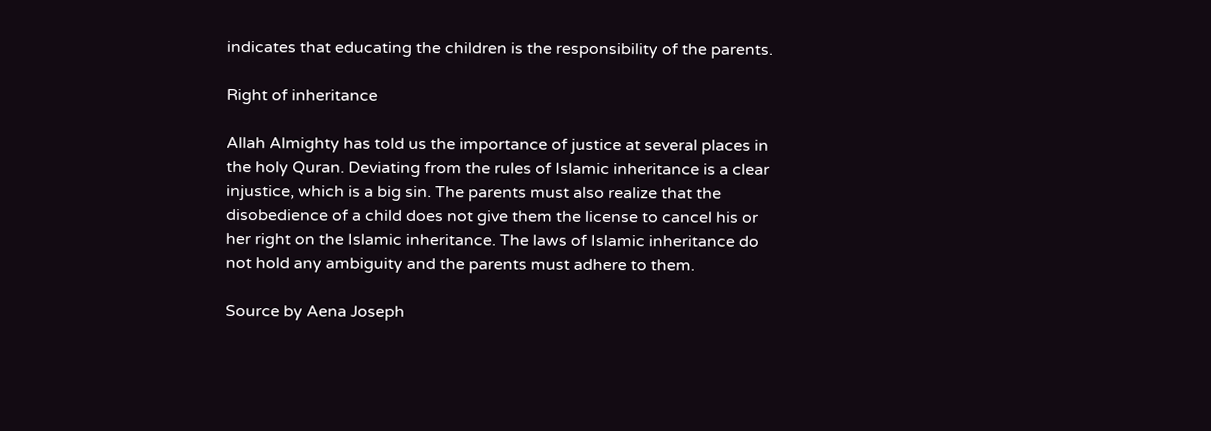indicates that educating the children is the responsibility of the parents.

Right of inheritance

Allah Almighty has told us the importance of justice at several places in the holy Quran. Deviating from the rules of Islamic inheritance is a clear injustice, which is a big sin. The parents must also realize that the disobedience of a child does not give them the license to cancel his or her right on the Islamic inheritance. The laws of Islamic inheritance do not hold any ambiguity and the parents must adhere to them.

Source by Aena Joseph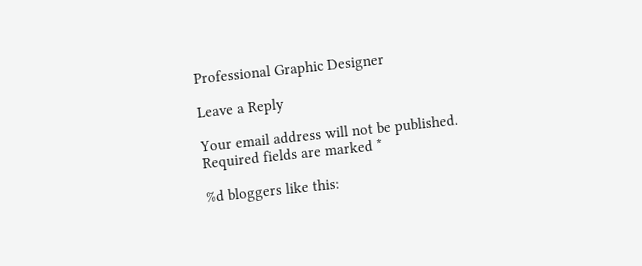Professional Graphic Designer

Leave a Reply

Your email address will not be published. Required fields are marked *

%d bloggers like this: